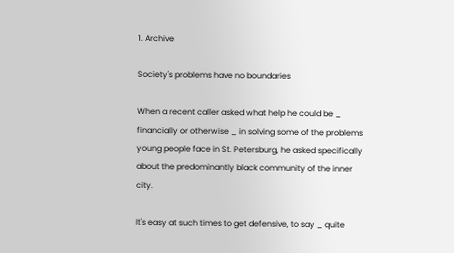1. Archive

Society's problems have no boundaries

When a recent caller asked what help he could be _ financially or otherwise _ in solving some of the problems young people face in St. Petersburg, he asked specifically about the predominantly black community of the inner city.

It's easy at such times to get defensive, to say _ quite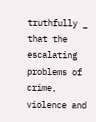truthfully _ that the escalating problems of crime, violence and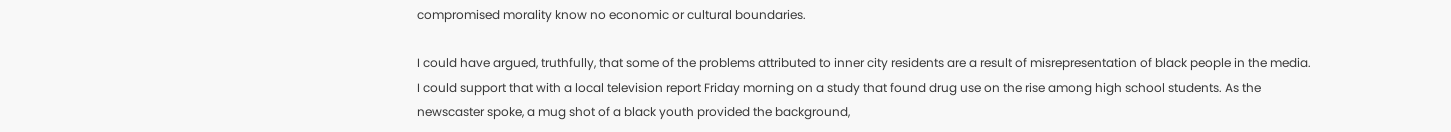compromised morality know no economic or cultural boundaries.

I could have argued, truthfully, that some of the problems attributed to inner city residents are a result of misrepresentation of black people in the media. I could support that with a local television report Friday morning on a study that found drug use on the rise among high school students. As the newscaster spoke, a mug shot of a black youth provided the background,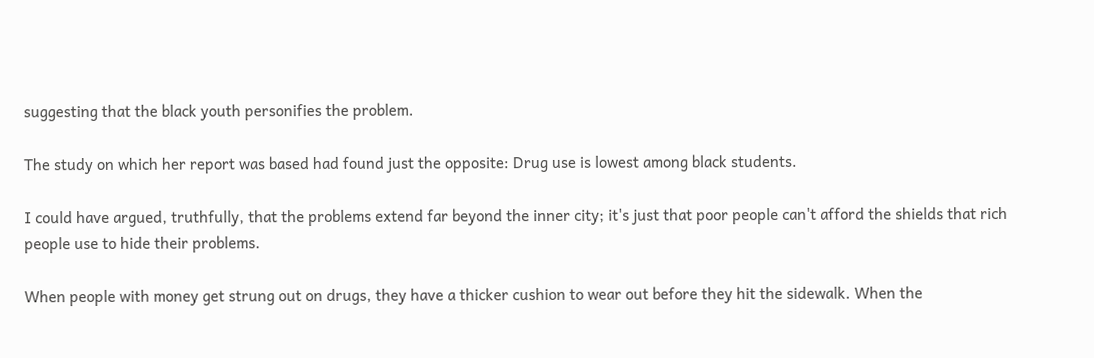suggesting that the black youth personifies the problem.

The study on which her report was based had found just the opposite: Drug use is lowest among black students.

I could have argued, truthfully, that the problems extend far beyond the inner city; it's just that poor people can't afford the shields that rich people use to hide their problems.

When people with money get strung out on drugs, they have a thicker cushion to wear out before they hit the sidewalk. When the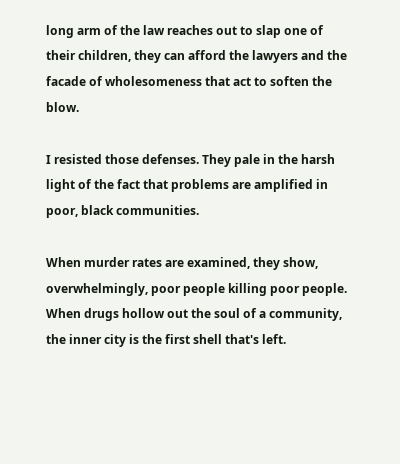long arm of the law reaches out to slap one of their children, they can afford the lawyers and the facade of wholesomeness that act to soften the blow.

I resisted those defenses. They pale in the harsh light of the fact that problems are amplified in poor, black communities.

When murder rates are examined, they show, overwhelmingly, poor people killing poor people. When drugs hollow out the soul of a community, the inner city is the first shell that's left.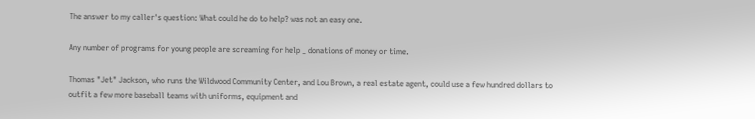The answer to my caller's question: What could he do to help? was not an easy one.

Any number of programs for young people are screaming for help _ donations of money or time.

Thomas "Jet" Jackson, who runs the Wildwood Community Center, and Lou Brown, a real estate agent, could use a few hundred dollars to outfit a few more baseball teams with uniforms, equipment and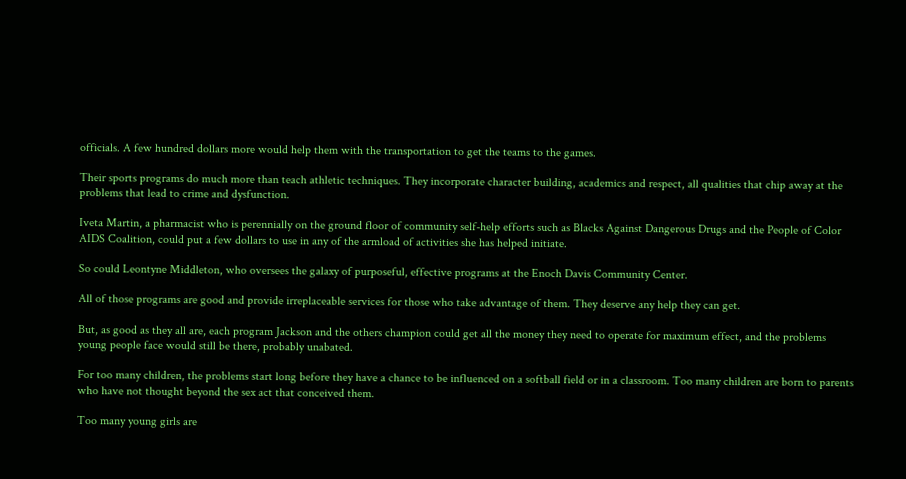officials. A few hundred dollars more would help them with the transportation to get the teams to the games.

Their sports programs do much more than teach athletic techniques. They incorporate character building, academics and respect, all qualities that chip away at the problems that lead to crime and dysfunction.

Iveta Martin, a pharmacist who is perennially on the ground floor of community self-help efforts such as Blacks Against Dangerous Drugs and the People of Color AIDS Coalition, could put a few dollars to use in any of the armload of activities she has helped initiate.

So could Leontyne Middleton, who oversees the galaxy of purposeful, effective programs at the Enoch Davis Community Center.

All of those programs are good and provide irreplaceable services for those who take advantage of them. They deserve any help they can get.

But, as good as they all are, each program Jackson and the others champion could get all the money they need to operate for maximum effect, and the problems young people face would still be there, probably unabated.

For too many children, the problems start long before they have a chance to be influenced on a softball field or in a classroom. Too many children are born to parents who have not thought beyond the sex act that conceived them.

Too many young girls are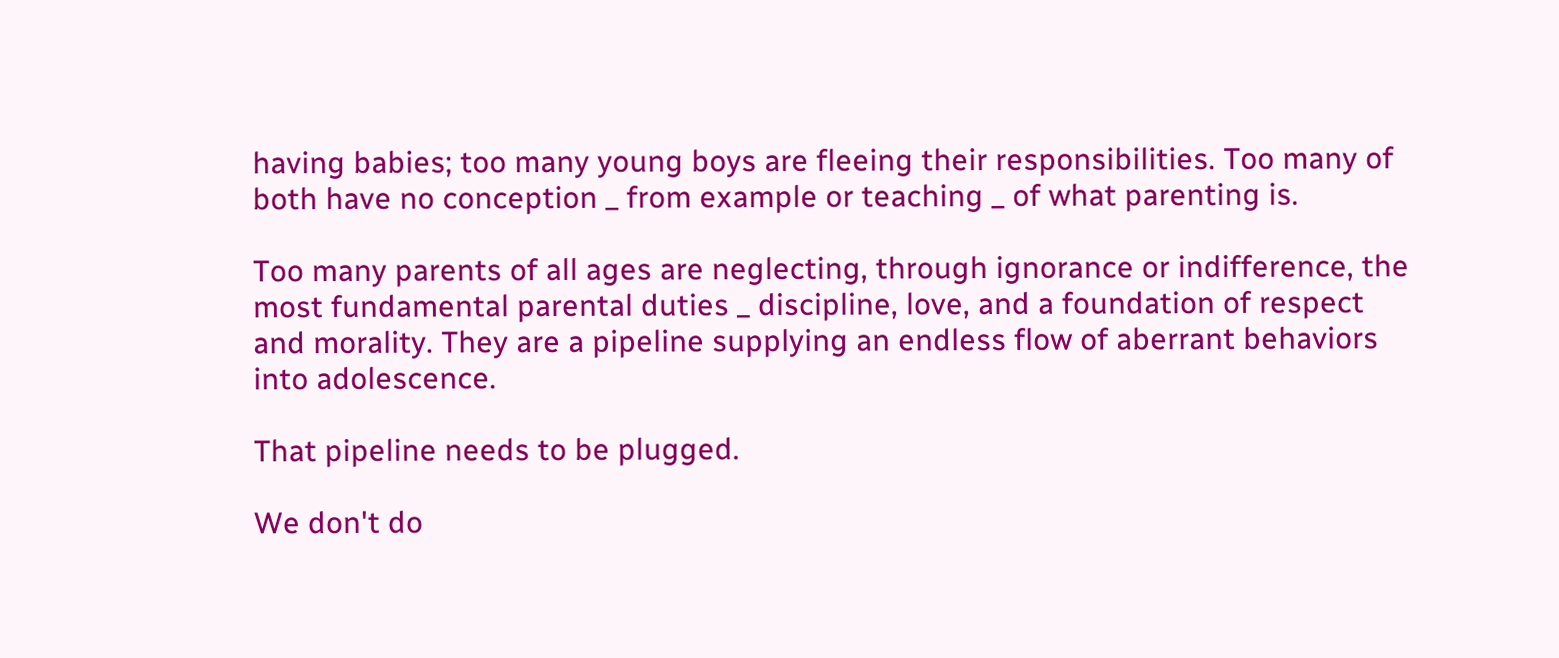having babies; too many young boys are fleeing their responsibilities. Too many of both have no conception _ from example or teaching _ of what parenting is.

Too many parents of all ages are neglecting, through ignorance or indifference, the most fundamental parental duties _ discipline, love, and a foundation of respect and morality. They are a pipeline supplying an endless flow of aberrant behaviors into adolescence.

That pipeline needs to be plugged.

We don't do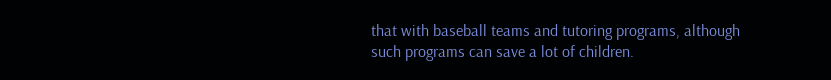that with baseball teams and tutoring programs, although such programs can save a lot of children.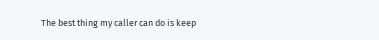The best thing my caller can do is keep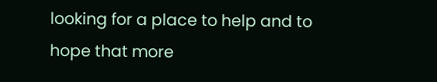looking for a place to help and to hope that more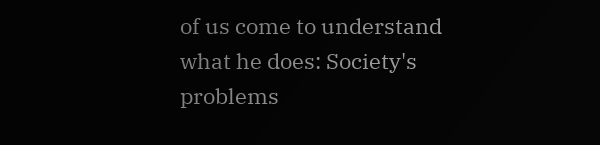of us come to understand what he does: Society's problems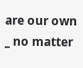are our own _ no matter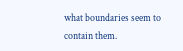what boundaries seem to contain them.